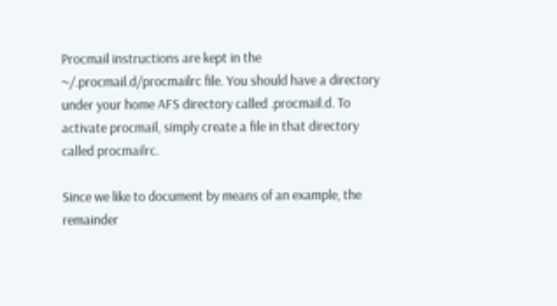Procmail instructions are kept in the ~/.procmail.d/procmailrc file. You should have a directory under your home AFS directory called .procmail.d. To activate procmail, simply create a file in that directory called procmailrc.

Since we like to document by means of an example, the remainder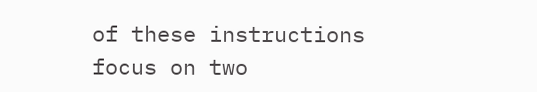of these instructions focus on two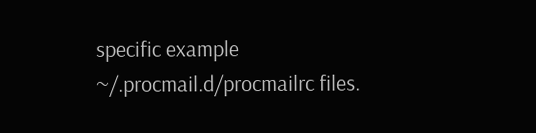specific example ~/.procmail.d/procmailrc files.